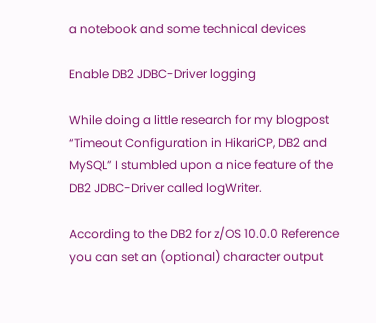a notebook and some technical devices

Enable DB2 JDBC-Driver logging

While doing a little research for my blogpost “Timeout Configuration in HikariCP, DB2 and MySQL” I stumbled upon a nice feature of the DB2 JDBC-Driver called logWriter.

According to the DB2 for z/OS 10.0.0 Reference you can set an (optional) character output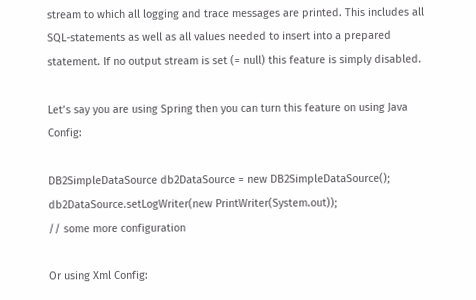stream to which all logging and trace messages are printed. This includes all SQL-statements as well as all values needed to insert into a prepared statement. If no output stream is set (= null) this feature is simply disabled.

Let’s say you are using Spring then you can turn this feature on using Java Config:

DB2SimpleDataSource db2DataSource = new DB2SimpleDataSource();
db2DataSource.setLogWriter(new PrintWriter(System.out));
// some more configuration

Or using Xml Config: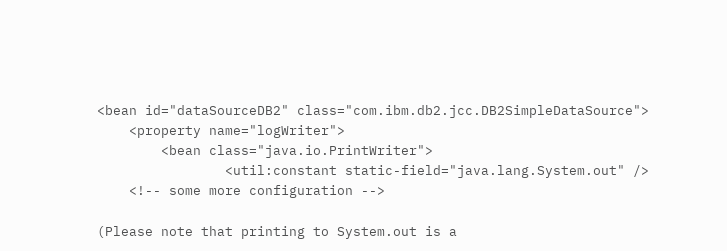<bean id="dataSourceDB2" class="com.ibm.db2.jcc.DB2SimpleDataSource">
    <property name="logWriter">
        <bean class="java.io.PrintWriter">
                <util:constant static-field="java.lang.System.out" />
    <!-- some more configuration -->

(Please note that printing to System.out is a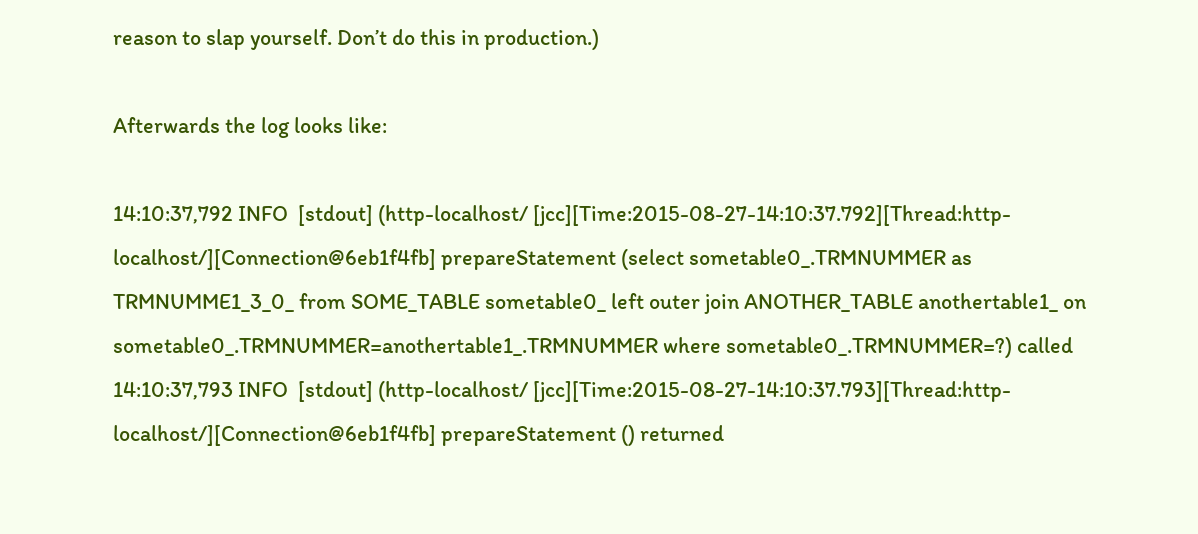reason to slap yourself. Don’t do this in production.)

Afterwards the log looks like:

14:10:37,792 INFO  [stdout] (http-localhost/ [jcc][Time:2015-08-27-14:10:37.792][Thread:http-localhost/][Connection@6eb1f4fb] prepareStatement (select sometable0_.TRMNUMMER as TRMNUMME1_3_0_ from SOME_TABLE sometable0_ left outer join ANOTHER_TABLE anothertable1_ on sometable0_.TRMNUMMER=anothertable1_.TRMNUMMER where sometable0_.TRMNUMMER=?) called
14:10:37,793 INFO  [stdout] (http-localhost/ [jcc][Time:2015-08-27-14:10:37.793][Thread:http-localhost/][Connection@6eb1f4fb] prepareStatement () returned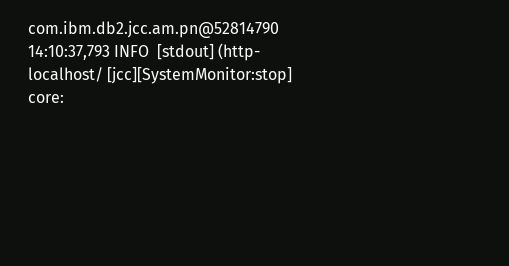com.ibm.db2.jcc.am.pn@52814790
14:10:37,793 INFO  [stdout] (http-localhost/ [jcc][SystemMonitor:stop] core: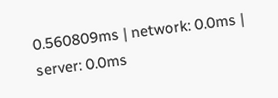0.560809ms | network: 0.0ms | server: 0.0ms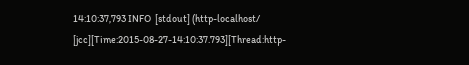14:10:37,793 INFO  [stdout] (http-localhost/ [jcc][Time:2015-08-27-14:10:37.793][Thread:http-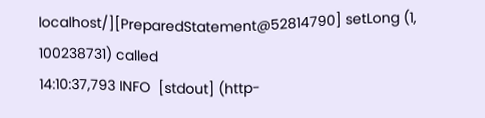localhost/][PreparedStatement@52814790] setLong (1, 100238731) called
14:10:37,793 INFO  [stdout] (http-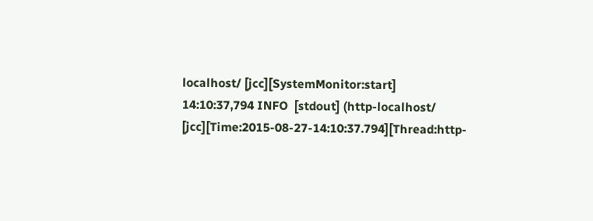localhost/ [jcc][SystemMonitor:start]
14:10:37,794 INFO  [stdout] (http-localhost/ [jcc][Time:2015-08-27-14:10:37.794][Thread:http-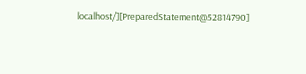localhost/][PreparedStatement@52814790]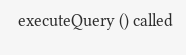executeQuery () called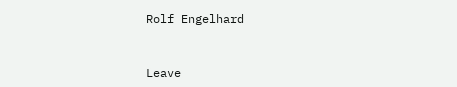Rolf Engelhard


Leave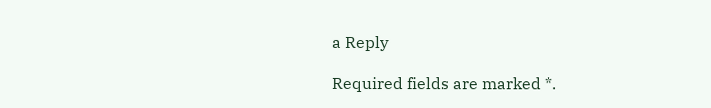a Reply

Required fields are marked *.